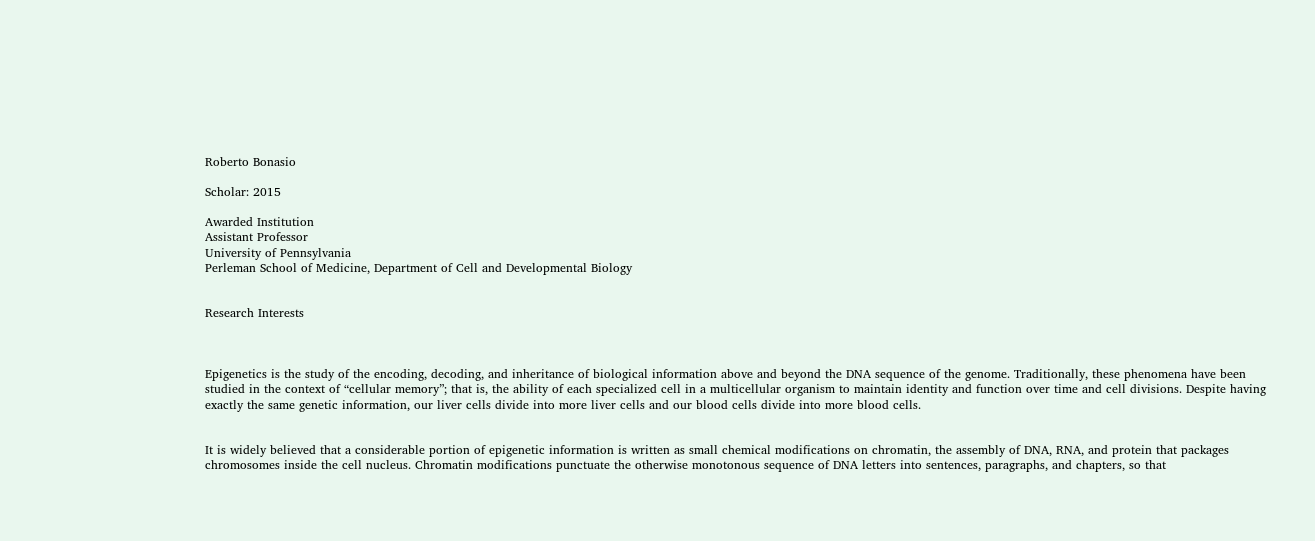Roberto Bonasio

Scholar: 2015

Awarded Institution
Assistant Professor
University of Pennsylvania
Perleman School of Medicine, Department of Cell and Developmental Biology


Research Interests



Epigenetics is the study of the encoding, decoding, and inheritance of biological information above and beyond the DNA sequence of the genome. Traditionally, these phenomena have been studied in the context of “cellular memory”; that is, the ability of each specialized cell in a multicellular organism to maintain identity and function over time and cell divisions. Despite having exactly the same genetic information, our liver cells divide into more liver cells and our blood cells divide into more blood cells.


It is widely believed that a considerable portion of epigenetic information is written as small chemical modifications on chromatin, the assembly of DNA, RNA, and protein that packages chromosomes inside the cell nucleus. Chromatin modifications punctuate the otherwise monotonous sequence of DNA letters into sentences, paragraphs, and chapters, so that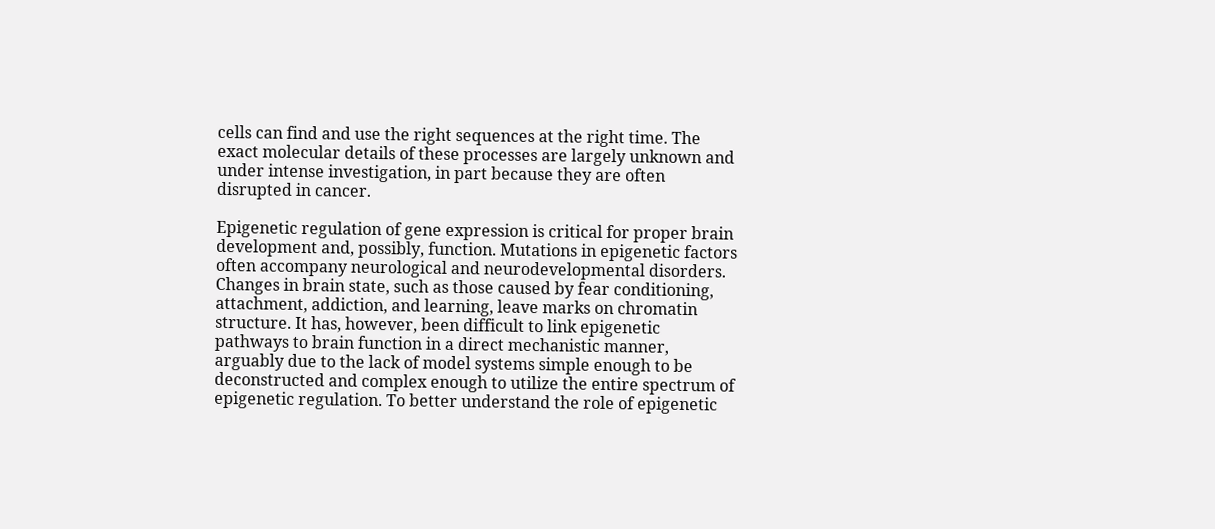cells can find and use the right sequences at the right time. The exact molecular details of these processes are largely unknown and under intense investigation, in part because they are often disrupted in cancer.

Epigenetic regulation of gene expression is critical for proper brain development and, possibly, function. Mutations in epigenetic factors often accompany neurological and neurodevelopmental disorders. Changes in brain state, such as those caused by fear conditioning, attachment, addiction, and learning, leave marks on chromatin structure. It has, however, been difficult to link epigenetic pathways to brain function in a direct mechanistic manner, arguably due to the lack of model systems simple enough to be deconstructed and complex enough to utilize the entire spectrum of epigenetic regulation. To better understand the role of epigenetic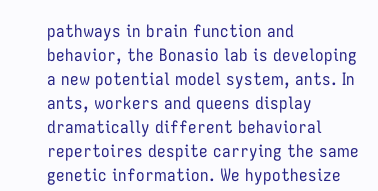pathways in brain function and behavior, the Bonasio lab is developing a new potential model system, ants. In ants, workers and queens display dramatically different behavioral repertoires despite carrying the same genetic information. We hypothesize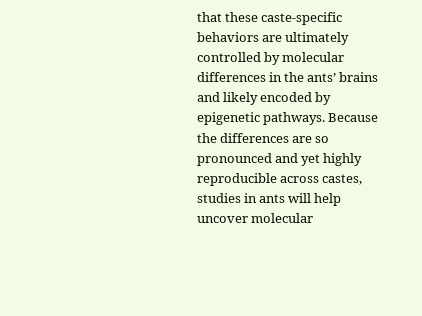that these caste-specific behaviors are ultimately controlled by molecular differences in the ants’ brains and likely encoded by epigenetic pathways. Because the differences are so pronounced and yet highly reproducible across castes, studies in ants will help uncover molecular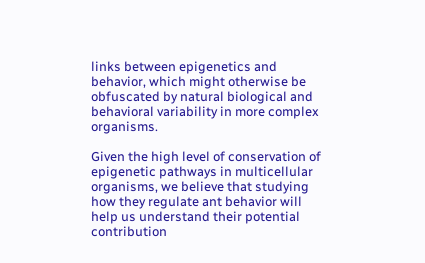links between epigenetics and behavior, which might otherwise be obfuscated by natural biological and behavioral variability in more complex organisms.

Given the high level of conservation of epigenetic pathways in multicellular organisms, we believe that studying how they regulate ant behavior will help us understand their potential contribution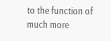to the function of much more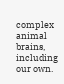complex animal brains, including our own.